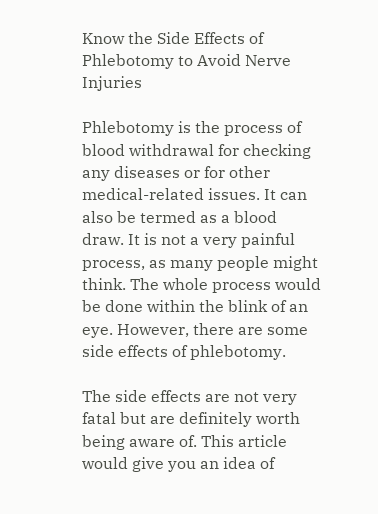Know the Side Effects of Phlebotomy to Avoid Nerve Injuries

Phlebotomy is the process of blood withdrawal for checking any diseases or for other medical-related issues. It can also be termed as a blood draw. It is not a very painful process, as many people might think. The whole process would be done within the blink of an eye. However, there are some side effects of phlebotomy.

The side effects are not very fatal but are definitely worth being aware of. This article would give you an idea of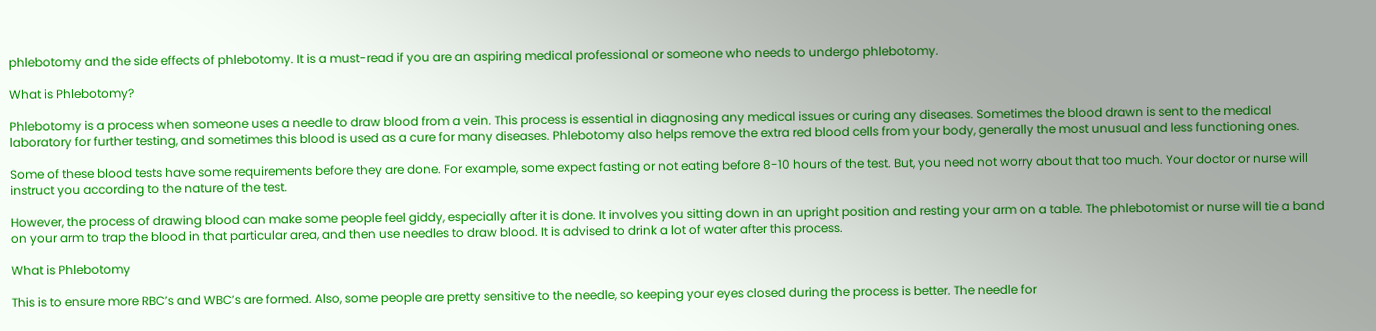phlebotomy and the side effects of phlebotomy. It is a must-read if you are an aspiring medical professional or someone who needs to undergo phlebotomy.

What is Phlebotomy?

Phlebotomy is a process when someone uses a needle to draw blood from a vein. This process is essential in diagnosing any medical issues or curing any diseases. Sometimes the blood drawn is sent to the medical laboratory for further testing, and sometimes this blood is used as a cure for many diseases. Phlebotomy also helps remove the extra red blood cells from your body, generally the most unusual and less functioning ones.

Some of these blood tests have some requirements before they are done. For example, some expect fasting or not eating before 8-10 hours of the test. But, you need not worry about that too much. Your doctor or nurse will instruct you according to the nature of the test.

However, the process of drawing blood can make some people feel giddy, especially after it is done. It involves you sitting down in an upright position and resting your arm on a table. The phlebotomist or nurse will tie a band on your arm to trap the blood in that particular area, and then use needles to draw blood. It is advised to drink a lot of water after this process.

What is Phlebotomy

This is to ensure more RBC’s and WBC’s are formed. Also, some people are pretty sensitive to the needle, so keeping your eyes closed during the process is better. The needle for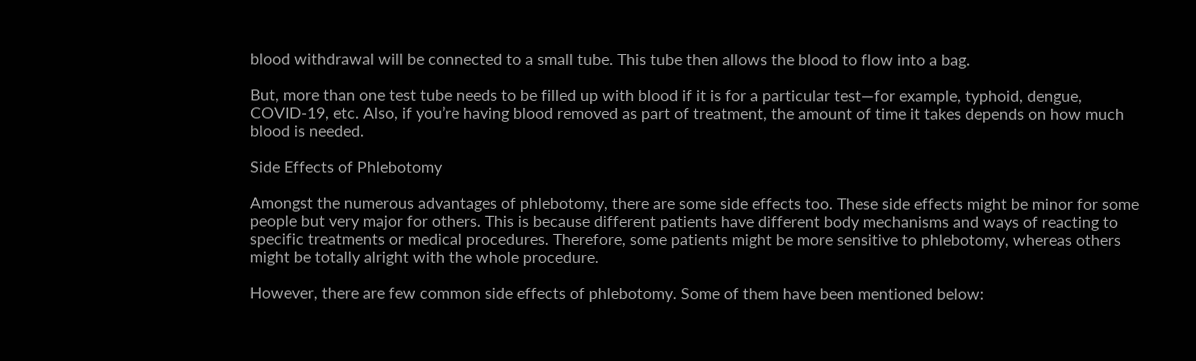blood withdrawal will be connected to a small tube. This tube then allows the blood to flow into a bag.

But, more than one test tube needs to be filled up with blood if it is for a particular test—for example, typhoid, dengue, COVID-19, etc. Also, if you’re having blood removed as part of treatment, the amount of time it takes depends on how much blood is needed.

Side Effects of Phlebotomy

Amongst the numerous advantages of phlebotomy, there are some side effects too. These side effects might be minor for some people but very major for others. This is because different patients have different body mechanisms and ways of reacting to specific treatments or medical procedures. Therefore, some patients might be more sensitive to phlebotomy, whereas others might be totally alright with the whole procedure.

However, there are few common side effects of phlebotomy. Some of them have been mentioned below: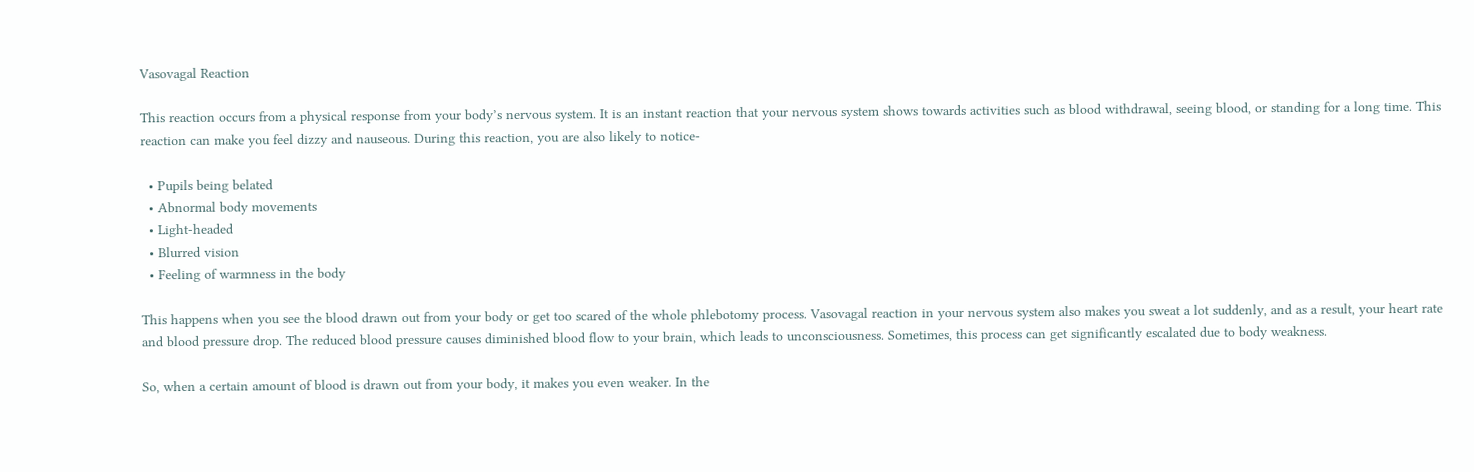Vasovagal Reaction

This reaction occurs from a physical response from your body’s nervous system. It is an instant reaction that your nervous system shows towards activities such as blood withdrawal, seeing blood, or standing for a long time. This reaction can make you feel dizzy and nauseous. During this reaction, you are also likely to notice-

  • Pupils being belated
  • Abnormal body movements
  • Light-headed
  • Blurred vision
  • Feeling of warmness in the body

This happens when you see the blood drawn out from your body or get too scared of the whole phlebotomy process. Vasovagal reaction in your nervous system also makes you sweat a lot suddenly, and as a result, your heart rate and blood pressure drop. The reduced blood pressure causes diminished blood flow to your brain, which leads to unconsciousness. Sometimes, this process can get significantly escalated due to body weakness.

So, when a certain amount of blood is drawn out from your body, it makes you even weaker. In the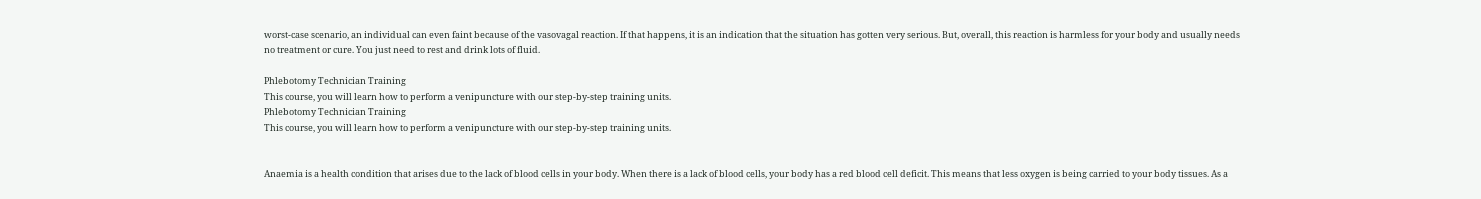worst-case scenario, an individual can even faint because of the vasovagal reaction. If that happens, it is an indication that the situation has gotten very serious. But, overall, this reaction is harmless for your body and usually needs no treatment or cure. You just need to rest and drink lots of fluid.

Phlebotomy Technician Training
This course, you will learn how to perform a venipuncture with our step-by-step training units.
Phlebotomy Technician Training
This course, you will learn how to perform a venipuncture with our step-by-step training units.


Anaemia is a health condition that arises due to the lack of blood cells in your body. When there is a lack of blood cells, your body has a red blood cell deficit. This means that less oxygen is being carried to your body tissues. As a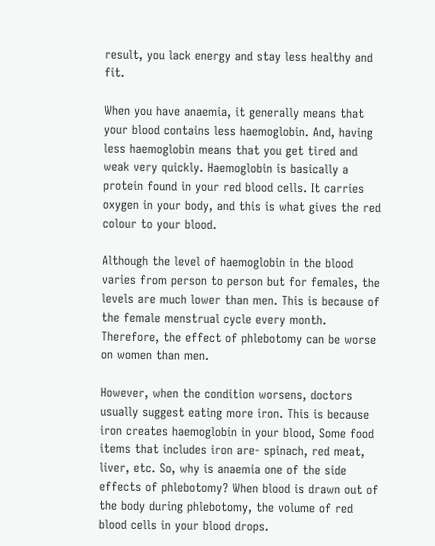result, you lack energy and stay less healthy and fit.

When you have anaemia, it generally means that your blood contains less haemoglobin. And, having less haemoglobin means that you get tired and weak very quickly. Haemoglobin is basically a protein found in your red blood cells. It carries oxygen in your body, and this is what gives the red colour to your blood.

Although the level of haemoglobin in the blood varies from person to person but for females, the levels are much lower than men. This is because of the female menstrual cycle every month. Therefore, the effect of phlebotomy can be worse on women than men.

However, when the condition worsens, doctors usually suggest eating more iron. This is because iron creates haemoglobin in your blood, Some food items that includes iron are- spinach, red meat, liver, etc. So, why is anaemia one of the side effects of phlebotomy? When blood is drawn out of the body during phlebotomy, the volume of red blood cells in your blood drops.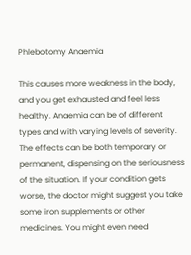Phlebotomy Anaemia

This causes more weakness in the body, and you get exhausted and feel less healthy. Anaemia can be of different types and with varying levels of severity. The effects can be both temporary or permanent, dispensing on the seriousness of the situation. If your condition gets worse, the doctor might suggest you take some iron supplements or other medicines. You might even need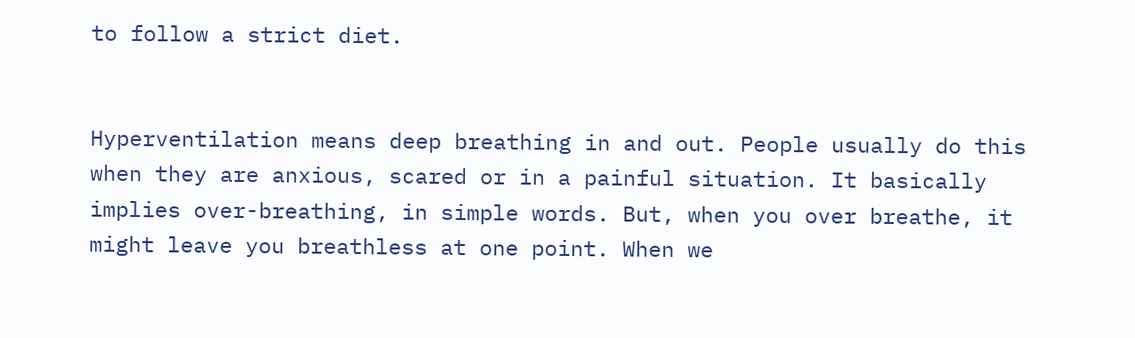to follow a strict diet.


Hyperventilation means deep breathing in and out. People usually do this when they are anxious, scared or in a painful situation. It basically implies over-breathing, in simple words. But, when you over breathe, it might leave you breathless at one point. When we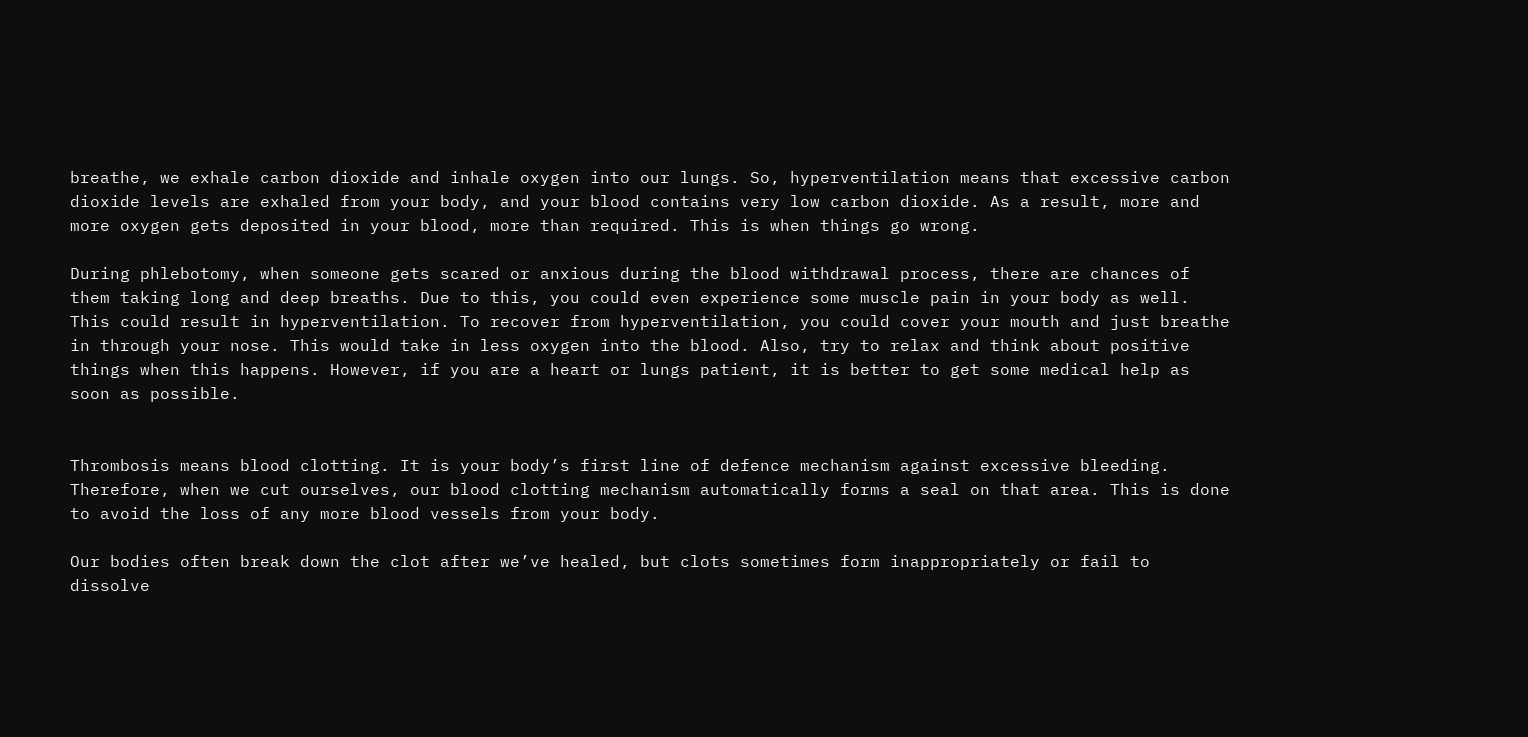breathe, we exhale carbon dioxide and inhale oxygen into our lungs. So, hyperventilation means that excessive carbon dioxide levels are exhaled from your body, and your blood contains very low carbon dioxide. As a result, more and more oxygen gets deposited in your blood, more than required. This is when things go wrong.

During phlebotomy, when someone gets scared or anxious during the blood withdrawal process, there are chances of them taking long and deep breaths. Due to this, you could even experience some muscle pain in your body as well. This could result in hyperventilation. To recover from hyperventilation, you could cover your mouth and just breathe in through your nose. This would take in less oxygen into the blood. Also, try to relax and think about positive things when this happens. However, if you are a heart or lungs patient, it is better to get some medical help as soon as possible.


Thrombosis means blood clotting. It is your body’s first line of defence mechanism against excessive bleeding. Therefore, when we cut ourselves, our blood clotting mechanism automatically forms a seal on that area. This is done to avoid the loss of any more blood vessels from your body.

Our bodies often break down the clot after we’ve healed, but clots sometimes form inappropriately or fail to dissolve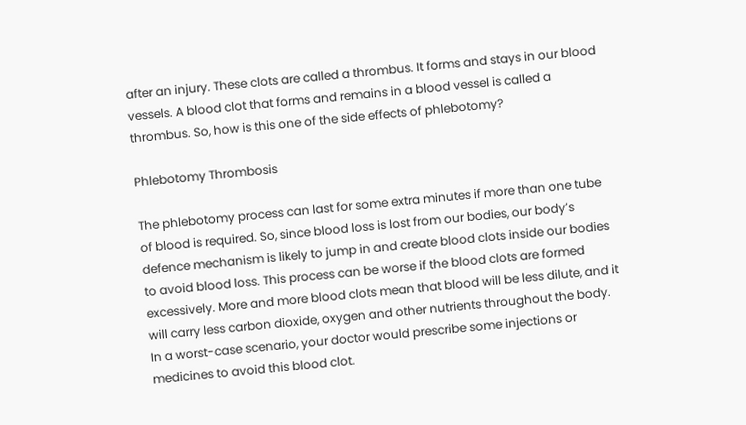after an injury. These clots are called a thrombus. It forms and stays in our blood vessels. A blood clot that forms and remains in a blood vessel is called a thrombus. So, how is this one of the side effects of phlebotomy?

Phlebotomy Thrombosis

The phlebotomy process can last for some extra minutes if more than one tube of blood is required. So, since blood loss is lost from our bodies, our body’s defence mechanism is likely to jump in and create blood clots inside our bodies to avoid blood loss. This process can be worse if the blood clots are formed excessively. More and more blood clots mean that blood will be less dilute, and it will carry less carbon dioxide, oxygen and other nutrients throughout the body. In a worst-case scenario, your doctor would prescribe some injections or medicines to avoid this blood clot.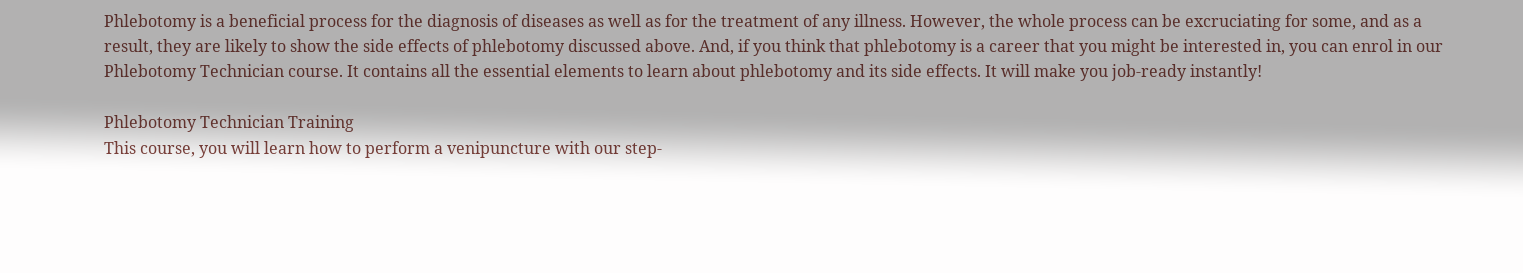Phlebotomy is a beneficial process for the diagnosis of diseases as well as for the treatment of any illness. However, the whole process can be excruciating for some, and as a result, they are likely to show the side effects of phlebotomy discussed above. And, if you think that phlebotomy is a career that you might be interested in, you can enrol in our Phlebotomy Technician course. It contains all the essential elements to learn about phlebotomy and its side effects. It will make you job-ready instantly!

Phlebotomy Technician Training
This course, you will learn how to perform a venipuncture with our step-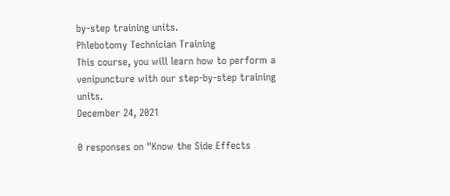by-step training units.
Phlebotomy Technician Training
This course, you will learn how to perform a venipuncture with our step-by-step training units.
December 24, 2021

0 responses on "Know the Side Effects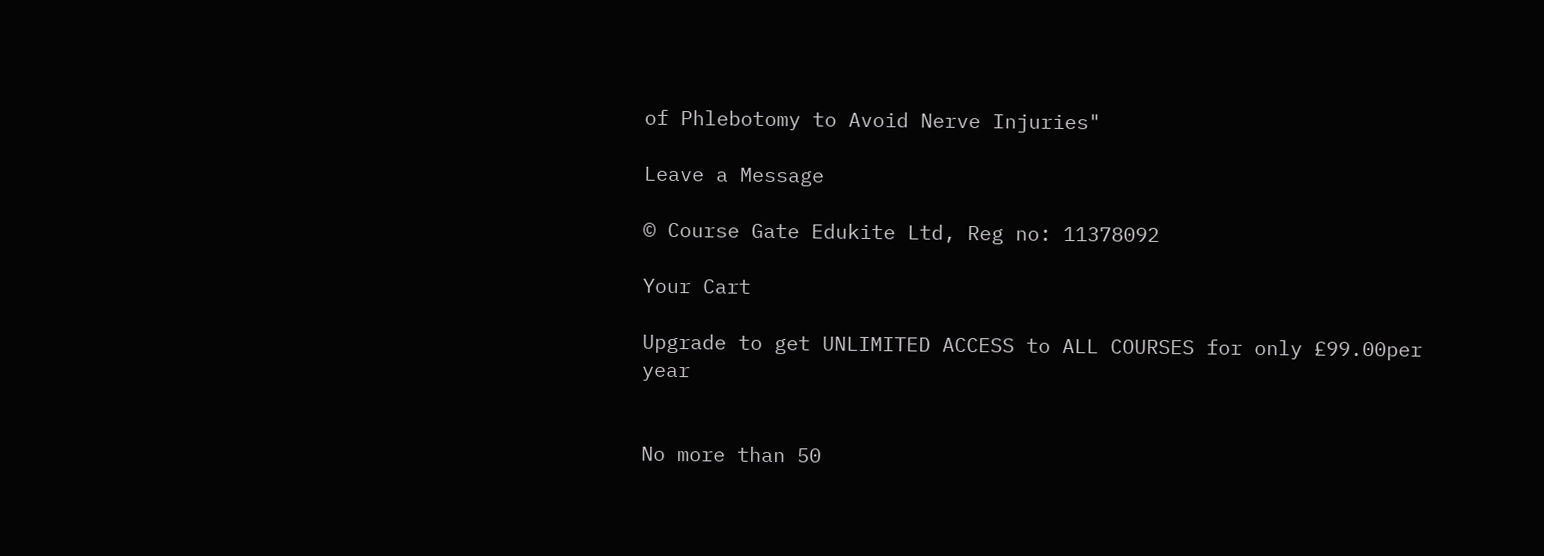of Phlebotomy to Avoid Nerve Injuries"

Leave a Message

© Course Gate Edukite Ltd, Reg no: 11378092

Your Cart

Upgrade to get UNLIMITED ACCESS to ALL COURSES for only £99.00per year


No more than 50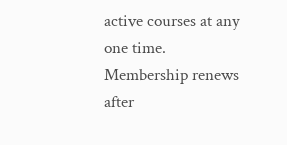active courses at any one time. Membership renews after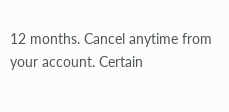12 months. Cancel anytime from your account. Certain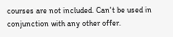courses are not included. Can't be used in conjunction with any other offer.